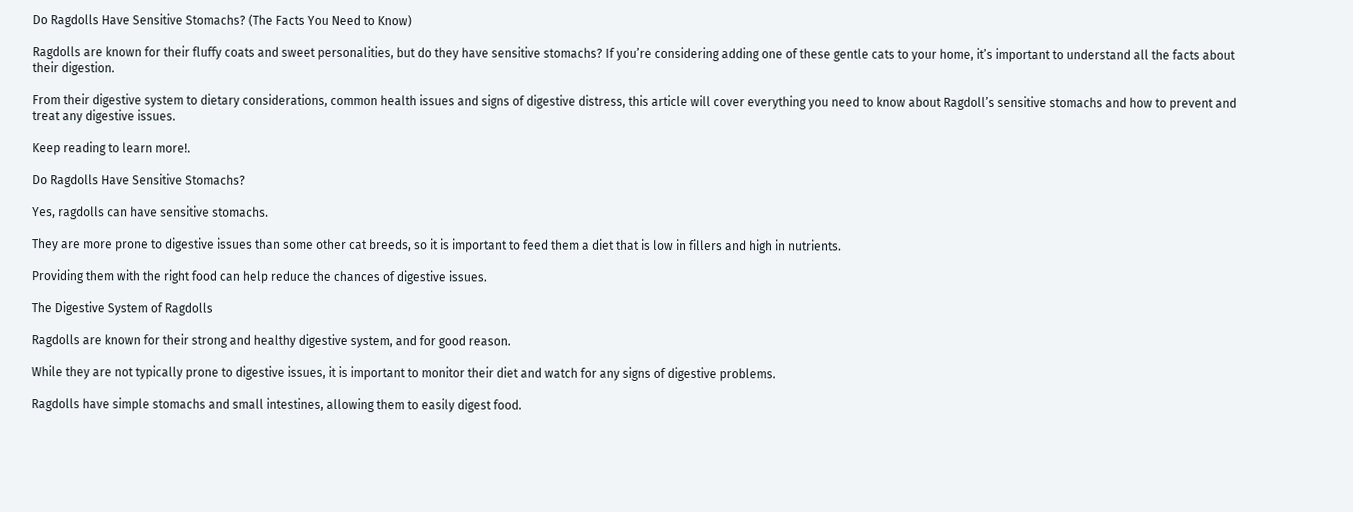Do Ragdolls Have Sensitive Stomachs? (The Facts You Need to Know)

Ragdolls are known for their fluffy coats and sweet personalities, but do they have sensitive stomachs? If you’re considering adding one of these gentle cats to your home, it’s important to understand all the facts about their digestion.

From their digestive system to dietary considerations, common health issues and signs of digestive distress, this article will cover everything you need to know about Ragdoll’s sensitive stomachs and how to prevent and treat any digestive issues.

Keep reading to learn more!.

Do Ragdolls Have Sensitive Stomachs?

Yes, ragdolls can have sensitive stomachs.

They are more prone to digestive issues than some other cat breeds, so it is important to feed them a diet that is low in fillers and high in nutrients.

Providing them with the right food can help reduce the chances of digestive issues.

The Digestive System of Ragdolls

Ragdolls are known for their strong and healthy digestive system, and for good reason.

While they are not typically prone to digestive issues, it is important to monitor their diet and watch for any signs of digestive problems.

Ragdolls have simple stomachs and small intestines, allowing them to easily digest food.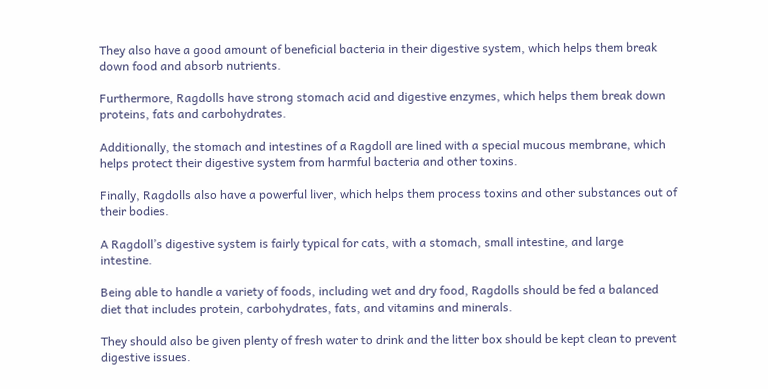They also have a good amount of beneficial bacteria in their digestive system, which helps them break down food and absorb nutrients.

Furthermore, Ragdolls have strong stomach acid and digestive enzymes, which helps them break down proteins, fats and carbohydrates.

Additionally, the stomach and intestines of a Ragdoll are lined with a special mucous membrane, which helps protect their digestive system from harmful bacteria and other toxins.

Finally, Ragdolls also have a powerful liver, which helps them process toxins and other substances out of their bodies.

A Ragdoll’s digestive system is fairly typical for cats, with a stomach, small intestine, and large intestine.

Being able to handle a variety of foods, including wet and dry food, Ragdolls should be fed a balanced diet that includes protein, carbohydrates, fats, and vitamins and minerals.

They should also be given plenty of fresh water to drink and the litter box should be kept clean to prevent digestive issues.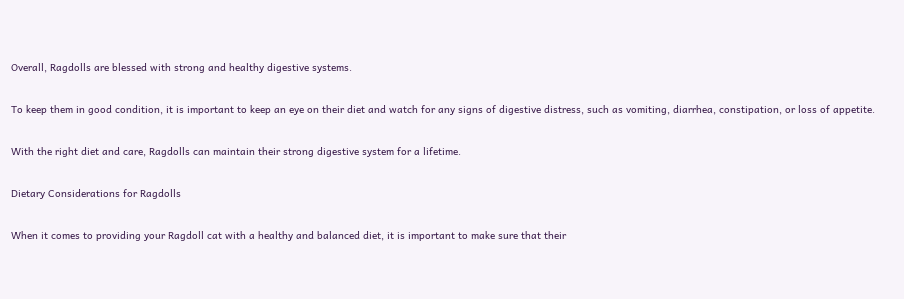Overall, Ragdolls are blessed with strong and healthy digestive systems.

To keep them in good condition, it is important to keep an eye on their diet and watch for any signs of digestive distress, such as vomiting, diarrhea, constipation, or loss of appetite.

With the right diet and care, Ragdolls can maintain their strong digestive system for a lifetime.

Dietary Considerations for Ragdolls

When it comes to providing your Ragdoll cat with a healthy and balanced diet, it is important to make sure that their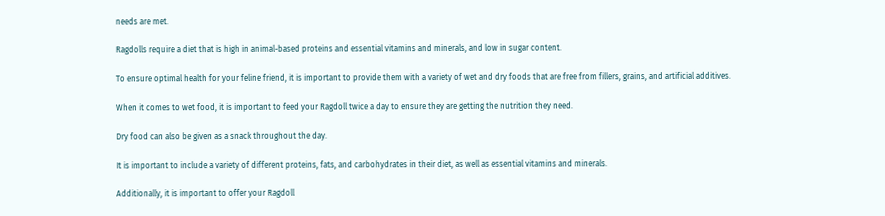needs are met.

Ragdolls require a diet that is high in animal-based proteins and essential vitamins and minerals, and low in sugar content.

To ensure optimal health for your feline friend, it is important to provide them with a variety of wet and dry foods that are free from fillers, grains, and artificial additives.

When it comes to wet food, it is important to feed your Ragdoll twice a day to ensure they are getting the nutrition they need.

Dry food can also be given as a snack throughout the day.

It is important to include a variety of different proteins, fats, and carbohydrates in their diet, as well as essential vitamins and minerals.

Additionally, it is important to offer your Ragdoll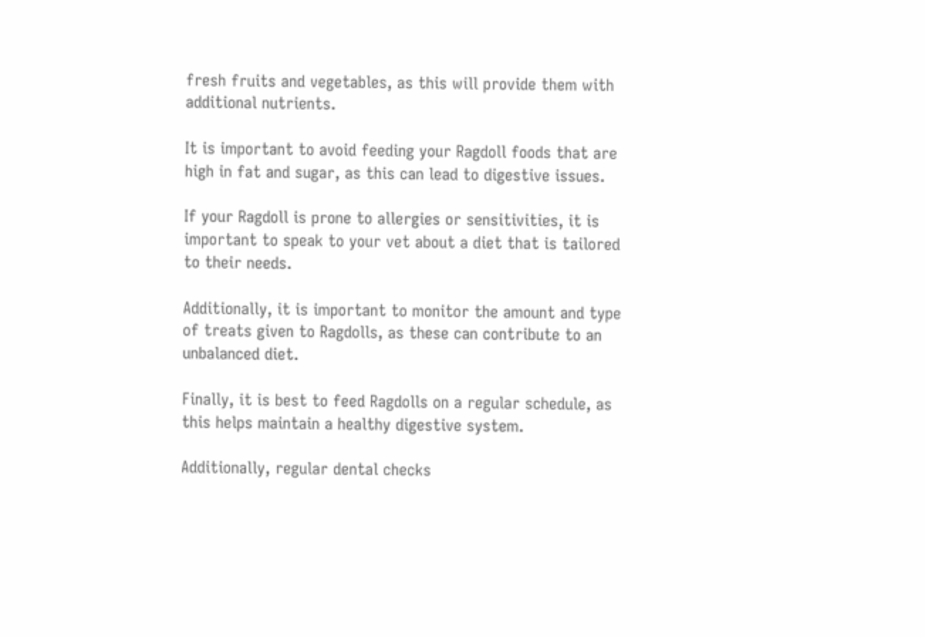fresh fruits and vegetables, as this will provide them with additional nutrients.

It is important to avoid feeding your Ragdoll foods that are high in fat and sugar, as this can lead to digestive issues.

If your Ragdoll is prone to allergies or sensitivities, it is important to speak to your vet about a diet that is tailored to their needs.

Additionally, it is important to monitor the amount and type of treats given to Ragdolls, as these can contribute to an unbalanced diet.

Finally, it is best to feed Ragdolls on a regular schedule, as this helps maintain a healthy digestive system.

Additionally, regular dental checks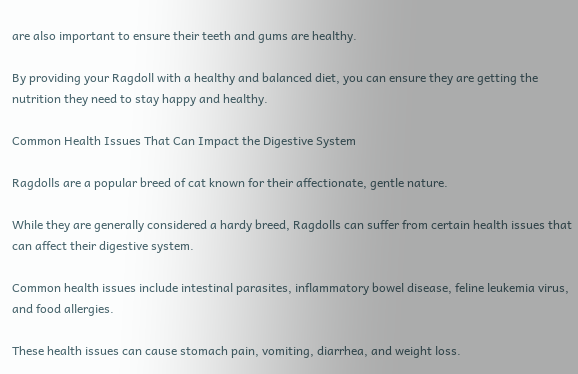are also important to ensure their teeth and gums are healthy.

By providing your Ragdoll with a healthy and balanced diet, you can ensure they are getting the nutrition they need to stay happy and healthy.

Common Health Issues That Can Impact the Digestive System

Ragdolls are a popular breed of cat known for their affectionate, gentle nature.

While they are generally considered a hardy breed, Ragdolls can suffer from certain health issues that can affect their digestive system.

Common health issues include intestinal parasites, inflammatory bowel disease, feline leukemia virus, and food allergies.

These health issues can cause stomach pain, vomiting, diarrhea, and weight loss.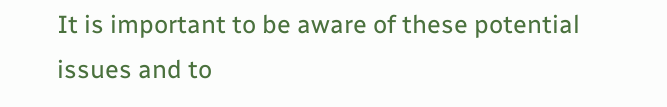It is important to be aware of these potential issues and to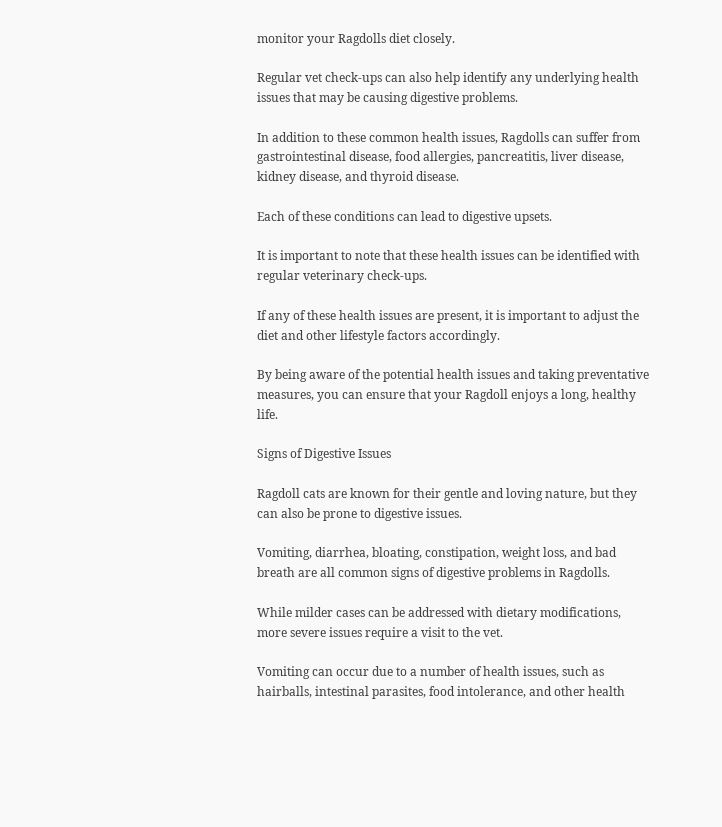monitor your Ragdolls diet closely.

Regular vet check-ups can also help identify any underlying health issues that may be causing digestive problems.

In addition to these common health issues, Ragdolls can suffer from gastrointestinal disease, food allergies, pancreatitis, liver disease, kidney disease, and thyroid disease.

Each of these conditions can lead to digestive upsets.

It is important to note that these health issues can be identified with regular veterinary check-ups.

If any of these health issues are present, it is important to adjust the diet and other lifestyle factors accordingly.

By being aware of the potential health issues and taking preventative measures, you can ensure that your Ragdoll enjoys a long, healthy life.

Signs of Digestive Issues

Ragdoll cats are known for their gentle and loving nature, but they can also be prone to digestive issues.

Vomiting, diarrhea, bloating, constipation, weight loss, and bad breath are all common signs of digestive problems in Ragdolls.

While milder cases can be addressed with dietary modifications, more severe issues require a visit to the vet.

Vomiting can occur due to a number of health issues, such as hairballs, intestinal parasites, food intolerance, and other health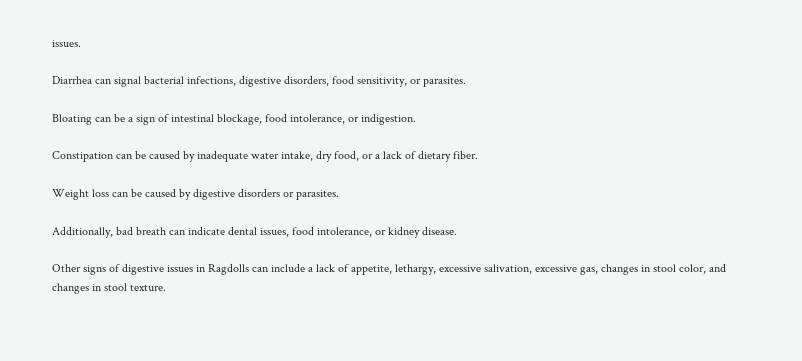issues.

Diarrhea can signal bacterial infections, digestive disorders, food sensitivity, or parasites.

Bloating can be a sign of intestinal blockage, food intolerance, or indigestion.

Constipation can be caused by inadequate water intake, dry food, or a lack of dietary fiber.

Weight loss can be caused by digestive disorders or parasites.

Additionally, bad breath can indicate dental issues, food intolerance, or kidney disease.

Other signs of digestive issues in Ragdolls can include a lack of appetite, lethargy, excessive salivation, excessive gas, changes in stool color, and changes in stool texture.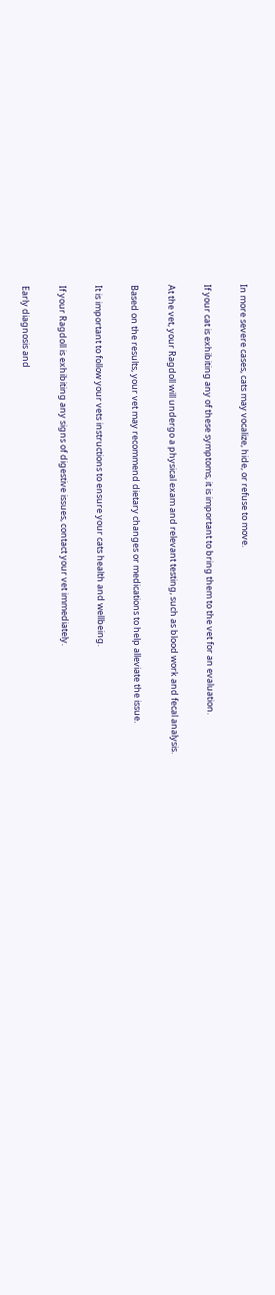In more severe cases, cats may vocalize, hide, or refuse to move.

If your cat is exhibiting any of these symptoms, it is important to bring them to the vet for an evaluation.

At the vet, your Ragdoll will undergo a physical exam and relevant testing, such as blood work and fecal analysis.

Based on the results, your vet may recommend dietary changes or medications to help alleviate the issue.

It is important to follow your vets instructions to ensure your cats health and wellbeing.

If your Ragdoll is exhibiting any signs of digestive issues, contact your vet immediately.

Early diagnosis and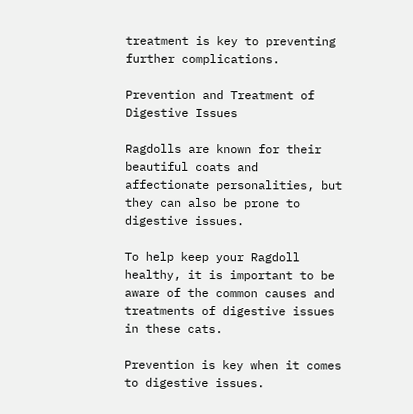treatment is key to preventing further complications.

Prevention and Treatment of Digestive Issues

Ragdolls are known for their beautiful coats and affectionate personalities, but they can also be prone to digestive issues.

To help keep your Ragdoll healthy, it is important to be aware of the common causes and treatments of digestive issues in these cats.

Prevention is key when it comes to digestive issues.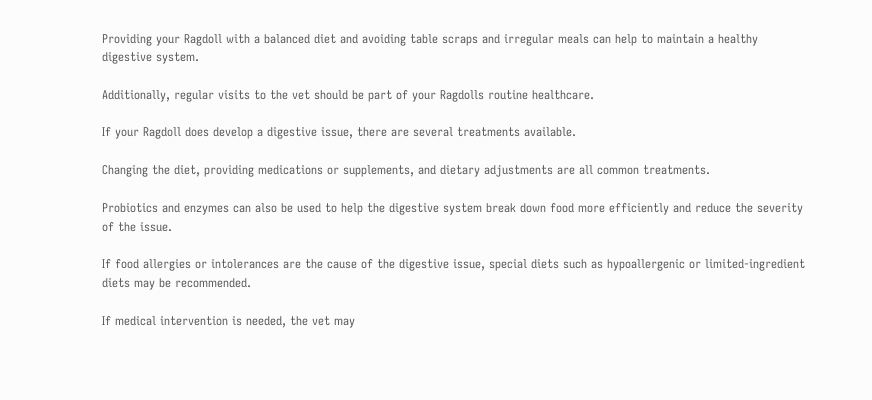Providing your Ragdoll with a balanced diet and avoiding table scraps and irregular meals can help to maintain a healthy digestive system.

Additionally, regular visits to the vet should be part of your Ragdolls routine healthcare.

If your Ragdoll does develop a digestive issue, there are several treatments available.

Changing the diet, providing medications or supplements, and dietary adjustments are all common treatments.

Probiotics and enzymes can also be used to help the digestive system break down food more efficiently and reduce the severity of the issue.

If food allergies or intolerances are the cause of the digestive issue, special diets such as hypoallergenic or limited-ingredient diets may be recommended.

If medical intervention is needed, the vet may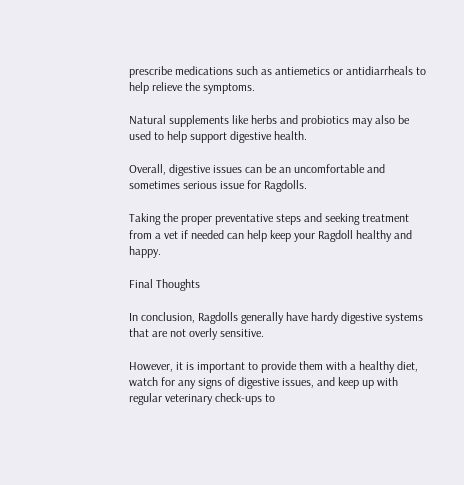prescribe medications such as antiemetics or antidiarrheals to help relieve the symptoms.

Natural supplements like herbs and probiotics may also be used to help support digestive health.

Overall, digestive issues can be an uncomfortable and sometimes serious issue for Ragdolls.

Taking the proper preventative steps and seeking treatment from a vet if needed can help keep your Ragdoll healthy and happy.

Final Thoughts

In conclusion, Ragdolls generally have hardy digestive systems that are not overly sensitive.

However, it is important to provide them with a healthy diet, watch for any signs of digestive issues, and keep up with regular veterinary check-ups to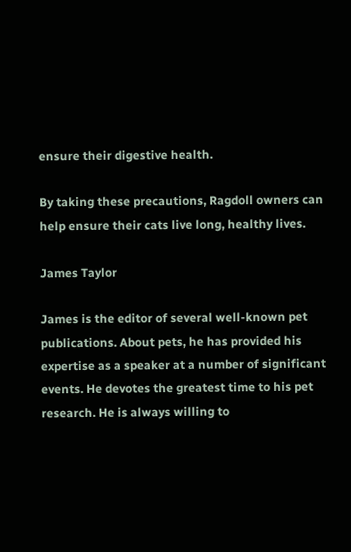ensure their digestive health.

By taking these precautions, Ragdoll owners can help ensure their cats live long, healthy lives.

James Taylor

James is the editor of several well-known pet publications. About pets, he has provided his expertise as a speaker at a number of significant events. He devotes the greatest time to his pet research. He is always willing to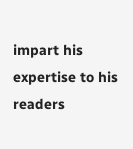impart his expertise to his readers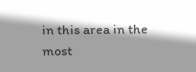in this area in the most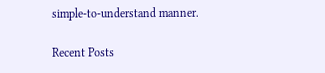simple-to-understand manner.

Recent Posts